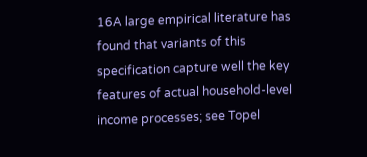16A large empirical literature has found that variants of this specification capture well the key features of actual household-level income processes; see Topel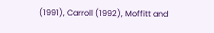(1991), Carroll (1992), Moffitt and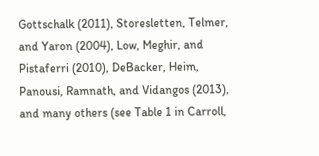Gottschalk (2011), Storesletten, Telmer, and Yaron (2004), Low, Meghir, and Pistaferri (2010), DeBacker, Heim, Panousi, Ramnath, and Vidangos (2013), and many others (see Table 1 in Carroll,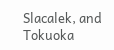Slacalek, and Tokuoka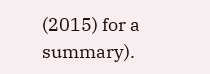(2015) for a summary).